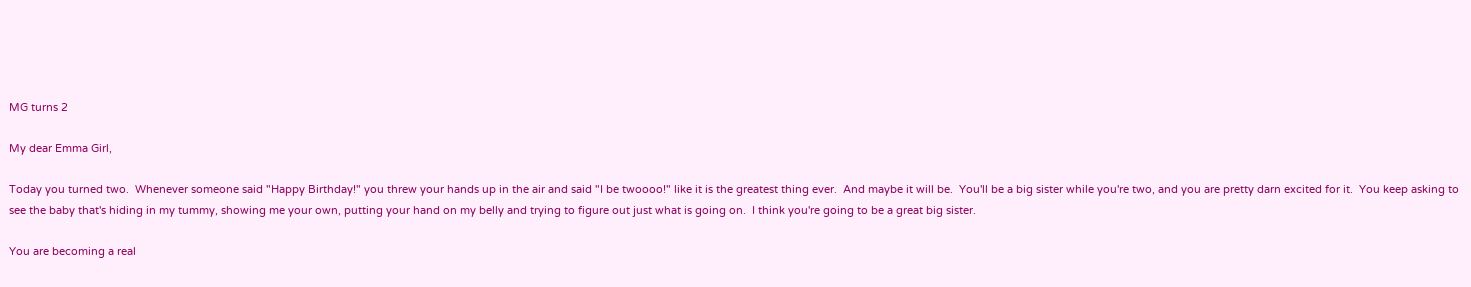MG turns 2

My dear Emma Girl,

Today you turned two.  Whenever someone said "Happy Birthday!" you threw your hands up in the air and said "I be twoooo!" like it is the greatest thing ever.  And maybe it will be.  You'll be a big sister while you're two, and you are pretty darn excited for it.  You keep asking to see the baby that's hiding in my tummy, showing me your own, putting your hand on my belly and trying to figure out just what is going on.  I think you're going to be a great big sister.

You are becoming a real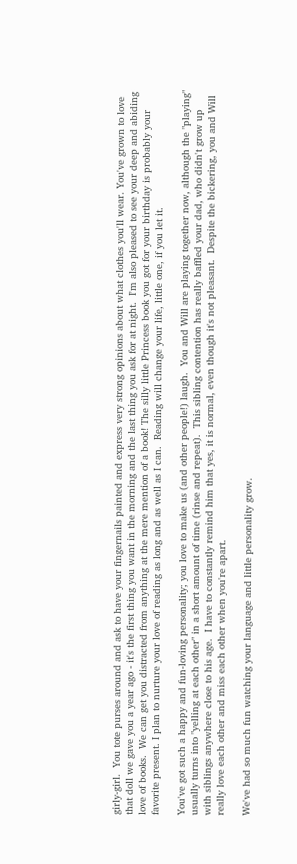girly-girl.  You tote purses around and ask to have your fingernails painted and express very strong opinions about what clothes you'll wear. You've grown to love that doll we gave you a year ago - it's the first thing you want in the morning and the last thing you ask for at night.  I'm also pleased to see your deep and abiding love of books.  We can get you distracted from anything at the mere mention of a book! The silly little Princess book you got for your birthday is probably your favorite present. I plan to nurture your love of reading as long and as well as I can.  Reading will change your life, little one, if you let it.

You've got such a happy and fun-loving personality; you love to make us (and other people!) laugh.  You and Will are playing together now, although the "playing" usually turns into "yelling at each other" in a short amount of time (rinse and repeat).  This sibling contention has really baffled your dad, who didn't grow up with siblings anywhere close to his age.  I have to constantly remind him that yes, it is normal, even though it's not pleasant.  Despite the bickering, you and Will really love each other and miss each other when you're apart.

We've had so much fun watching your language and little personality grow.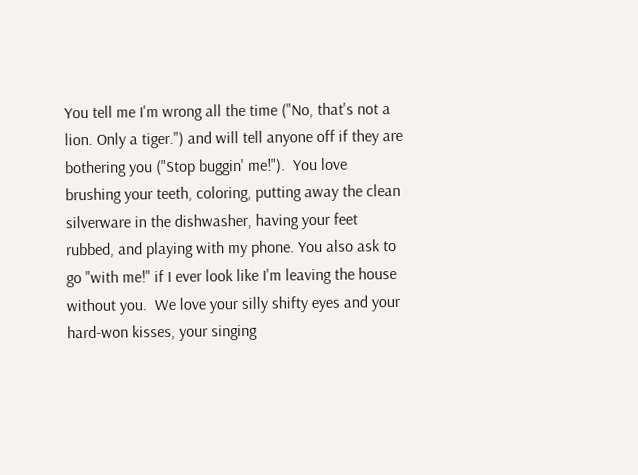You tell me I'm wrong all the time ("No, that's not a lion. Only a tiger.") and will tell anyone off if they are bothering you ("Stop buggin' me!").  You love brushing your teeth, coloring, putting away the clean silverware in the dishwasher, having your feet rubbed, and playing with my phone. You also ask to go "with me!" if I ever look like I'm leaving the house without you.  We love your silly shifty eyes and your hard-won kisses, your singing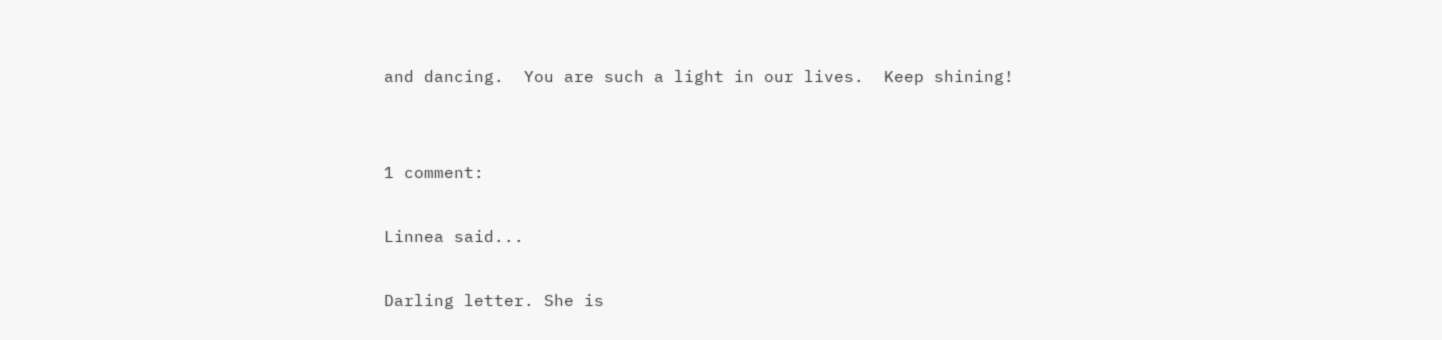and dancing.  You are such a light in our lives.  Keep shining!


1 comment:

Linnea said...

Darling letter. She is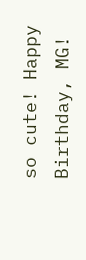so cute! Happy Birthday, MG!